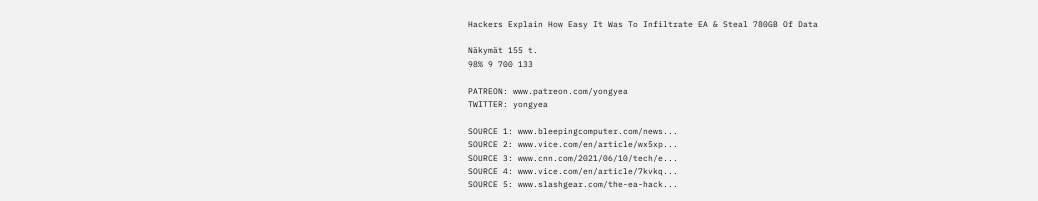Hackers Explain How Easy It Was To Infiltrate EA & Steal 780GB Of Data

Näkymät 155 t.
98% 9 700 133

PATREON: www.patreon.com/yongyea
TWITTER: yongyea

SOURCE 1: www.bleepingcomputer.com/news...
SOURCE 2: www.vice.com/en/article/wx5xp...
SOURCE 3: www.cnn.com/2021/06/10/tech/e...
SOURCE 4: www.vice.com/en/article/7kvkq...
SOURCE 5: www.slashgear.com/the-ea-hack...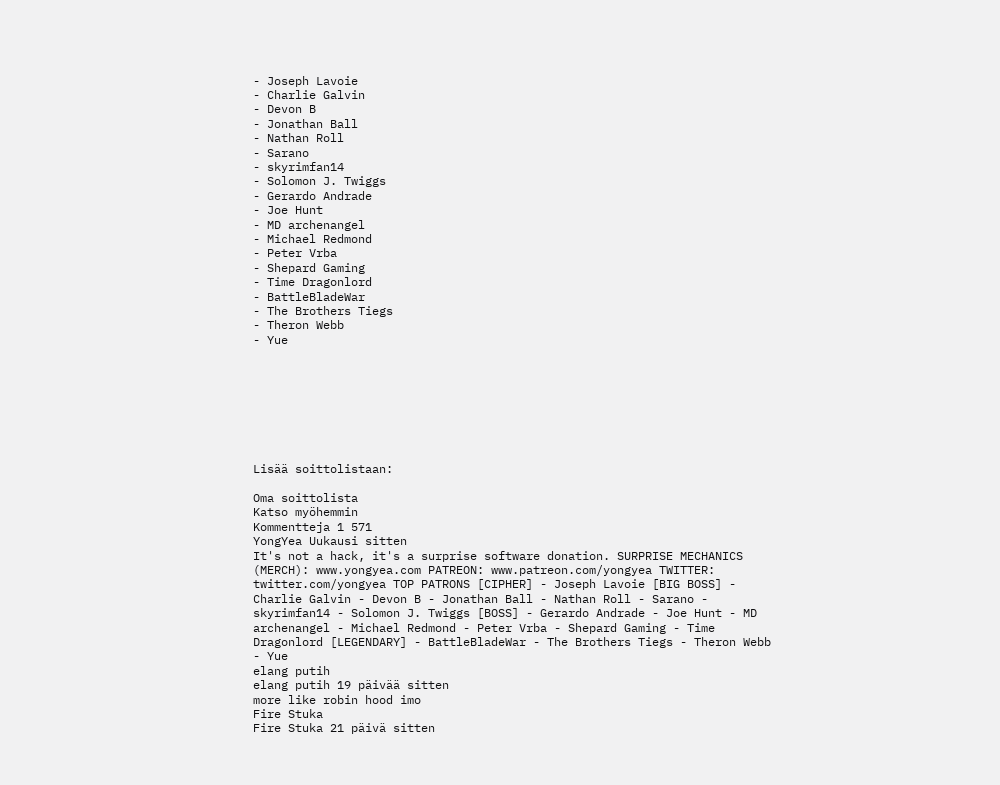- Joseph Lavoie
- Charlie Galvin
- Devon B
- Jonathan Ball
- Nathan Roll
- Sarano
- skyrimfan14
- Solomon J. Twiggs
- Gerardo Andrade
- Joe Hunt
- MD archenangel
- Michael Redmond
- Peter Vrba
- Shepard Gaming
- Time Dragonlord
- BattleBladeWar
- The Brothers Tiegs
- Theron Webb
- Yue








Lisää soittolistaan:

Oma soittolista
Katso myöhemmin
Kommentteja 1 571
YongYea Uukausi sitten
It's not a hack, it's a surprise software donation. SURPRISE MECHANICS (MERCH): www.yongyea.com PATREON: www.patreon.com/yongyea TWITTER: twitter.com/yongyea TOP PATRONS [CIPHER] - Joseph Lavoie [BIG BOSS] - Charlie Galvin - Devon B - Jonathan Ball - Nathan Roll - Sarano - skyrimfan14 - Solomon J. Twiggs [BOSS] - Gerardo Andrade - Joe Hunt - MD archenangel - Michael Redmond - Peter Vrba - Shepard Gaming - Time Dragonlord [LEGENDARY] - BattleBladeWar - The Brothers Tiegs - Theron Webb - Yue
elang putih
elang putih 19 päivää sitten
more like robin hood imo
Fire Stuka
Fire Stuka 21 päivä sitten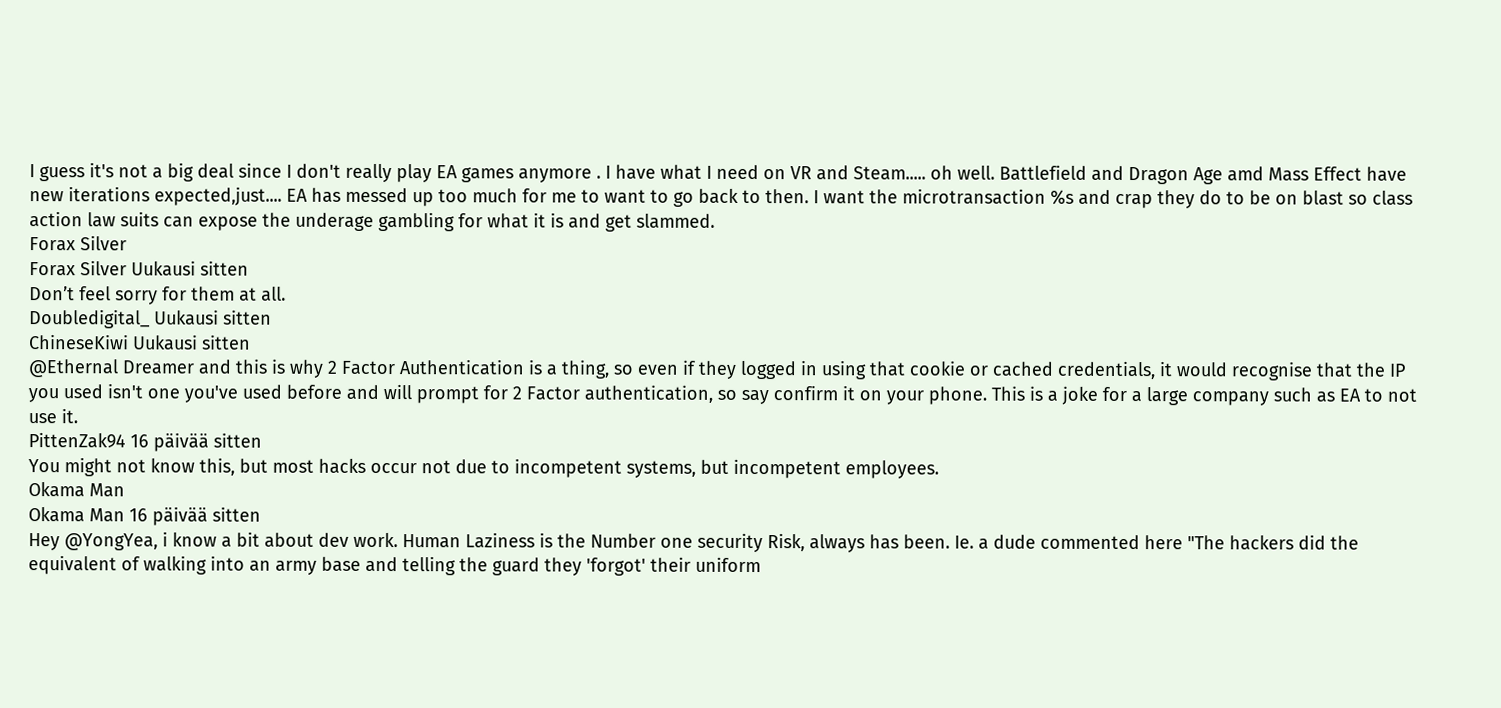I guess it's not a big deal since I don't really play EA games anymore . I have what I need on VR and Steam..... oh well. Battlefield and Dragon Age amd Mass Effect have new iterations expected,just.... EA has messed up too much for me to want to go back to then. I want the microtransaction %s and crap they do to be on blast so class action law suits can expose the underage gambling for what it is and get slammed.
Forax Silver
Forax Silver Uukausi sitten
Don’t feel sorry for them at all.
Doubledigital_ Uukausi sitten
ChineseKiwi Uukausi sitten
@Ethernal Dreamer and this is why 2 Factor Authentication is a thing, so even if they logged in using that cookie or cached credentials, it would recognise that the IP you used isn't one you've used before and will prompt for 2 Factor authentication, so say confirm it on your phone. This is a joke for a large company such as EA to not use it.
PittenZak94 16 päivää sitten
You might not know this, but most hacks occur not due to incompetent systems, but incompetent employees.
Okama Man
Okama Man 16 päivää sitten
Hey @YongYea, i know a bit about dev work. Human Laziness is the Number one security Risk, always has been. Ie. a dude commented here "The hackers did the equivalent of walking into an army base and telling the guard they 'forgot' their uniform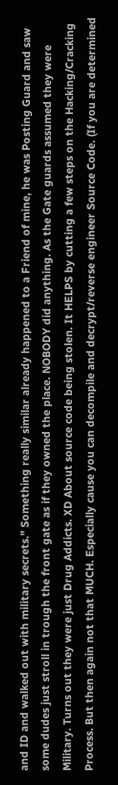and ID and walked out with military secrets." Something really similar already happened to a Friend of mine, he was Posting Guard and saw some dudes just stroll in trough the front gate as if they owned the place. NOBODY did anything. As the Gate guards assumed they were Military. Turns out they were just Drug Addicts. XD About source code being stolen. It HELPS by cutting a few steps on the Hacking/Cracking Process. But then again not that MUCH. Especially cause you can decompile and decrypt/reverse engineer Source Code. (If you are determined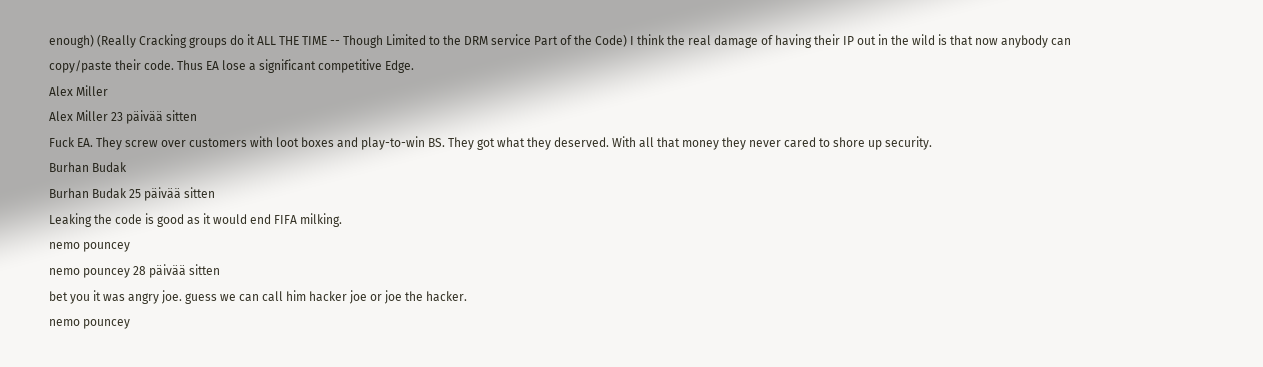enough) (Really Cracking groups do it ALL THE TIME -- Though Limited to the DRM service Part of the Code) I think the real damage of having their IP out in the wild is that now anybody can copy/paste their code. Thus EA lose a significant competitive Edge.
Alex Miller
Alex Miller 23 päivää sitten
Fuck EA. They screw over customers with loot boxes and play-to-win BS. They got what they deserved. With all that money they never cared to shore up security.
Burhan Budak
Burhan Budak 25 päivää sitten
Leaking the code is good as it would end FIFA milking.
nemo pouncey
nemo pouncey 28 päivää sitten
bet you it was angry joe. guess we can call him hacker joe or joe the hacker.
nemo pouncey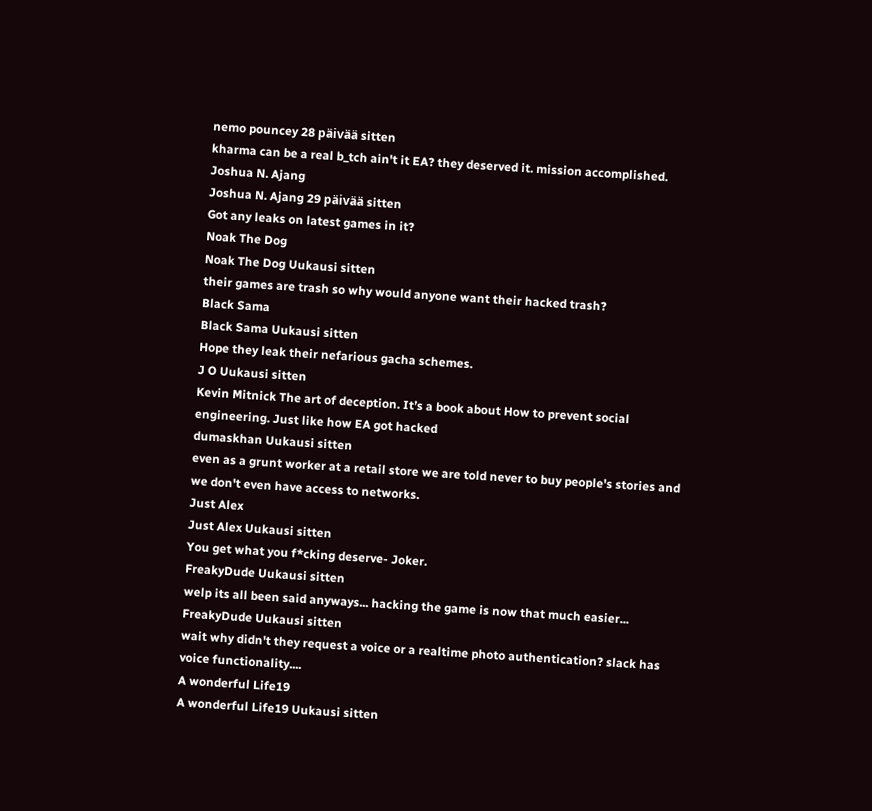nemo pouncey 28 päivää sitten
kharma can be a real b_tch ain't it EA? they deserved it. mission accomplished.
Joshua N. Ajang
Joshua N. Ajang 29 päivää sitten
Got any leaks on latest games in it?
Noak The Dog
Noak The Dog Uukausi sitten
their games are trash so why would anyone want their hacked trash?
Black Sama
Black Sama Uukausi sitten
Hope they leak their nefarious gacha schemes.
J O Uukausi sitten
Kevin Mitnick The art of deception. It’s a book about How to prevent social engineering. Just like how EA got hacked
dumaskhan Uukausi sitten
even as a grunt worker at a retail store we are told never to buy people's stories and we don't even have access to networks.
Just Alex
Just Alex Uukausi sitten
You get what you f*cking deserve- Joker.
FreakyDude Uukausi sitten
welp its all been said anyways... hacking the game is now that much easier...
FreakyDude Uukausi sitten
wait why didn't they request a voice or a realtime photo authentication? slack has voice functionality....
A wonderful Life19
A wonderful Life19 Uukausi sitten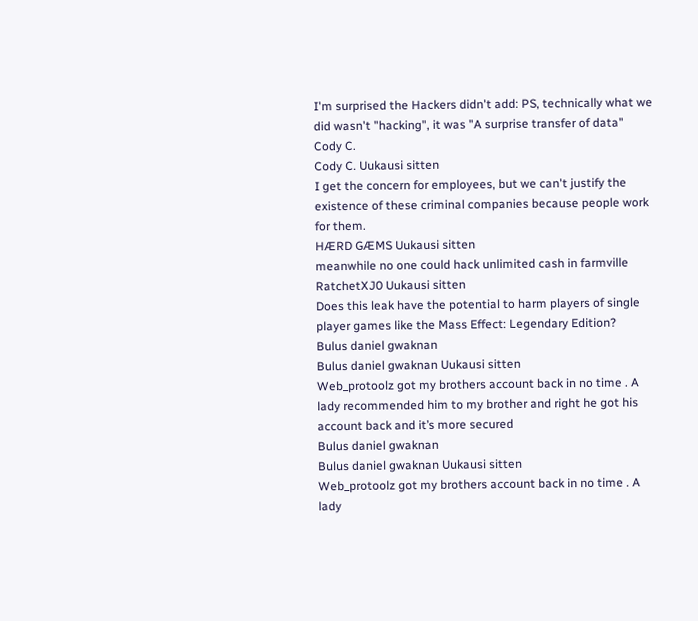I'm surprised the Hackers didn't add: PS, technically what we did wasn't "hacking", it was "A surprise transfer of data"
Cody C.
Cody C. Uukausi sitten
I get the concern for employees, but we can't justify the existence of these criminal companies because people work for them.
HÆRD GÆMS Uukausi sitten
meanwhile no one could hack unlimited cash in farmville
RatchetXJ0 Uukausi sitten
Does this leak have the potential to harm players of single player games like the Mass Effect: Legendary Edition?
Bulus daniel gwaknan
Bulus daniel gwaknan Uukausi sitten
Web_protoolz got my brothers account back in no time . A lady recommended him to my brother and right he got his account back and it’s more secured
Bulus daniel gwaknan
Bulus daniel gwaknan Uukausi sitten
Web_protoolz got my brothers account back in no time . A lady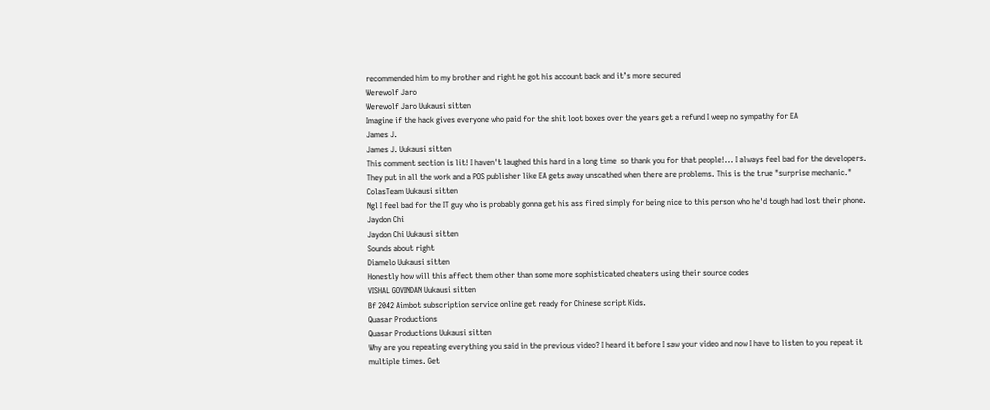recommended him to my brother and right he got his account back and it’s more secured
Werewolf Jaro
Werewolf Jaro Uukausi sitten
Imagine if the hack gives everyone who paid for the shit loot boxes over the years get a refund I weep no sympathy for EA
James J.
James J. Uukausi sitten
This comment section is lit! I haven't laughed this hard in a long time  so thank you for that people!... I always feel bad for the developers. They put in all the work and a POS publisher like EA gets away unscathed when there are problems. This is the true "surprise mechanic."
ColasTeam Uukausi sitten
Ngl I feel bad for the IT guy who is probably gonna get his ass fired simply for being nice to this person who he'd tough had lost their phone.
Jaydon Chi
Jaydon Chi Uukausi sitten
Sounds about right
Diamelo Uukausi sitten
Honestly how will this affect them other than some more sophisticated cheaters using their source codes
VISHAL GOVINDAN Uukausi sitten
Bf 2042 Aimbot subscription service online get ready for Chinese script Kids.
Quasar Productions
Quasar Productions Uukausi sitten
Why are you repeating everything you said in the previous video? I heard it before I saw your video and now I have to listen to you repeat it multiple times. Get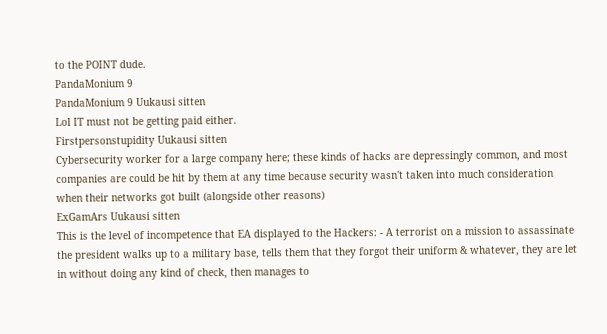to the POINT dude.
PandaMonium 9
PandaMonium 9 Uukausi sitten
Lol IT must not be getting paid either.
Firstpersonstupidity Uukausi sitten
Cybersecurity worker for a large company here; these kinds of hacks are depressingly common, and most companies are could be hit by them at any time because security wasn't taken into much consideration when their networks got built (alongside other reasons)
ExGamArs Uukausi sitten
This is the level of incompetence that EA displayed to the Hackers: - A terrorist on a mission to assassinate the president walks up to a military base, tells them that they forgot their uniform & whatever, they are let in without doing any kind of check, then manages to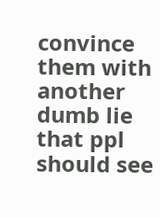convince them with another dumb lie that ppl should see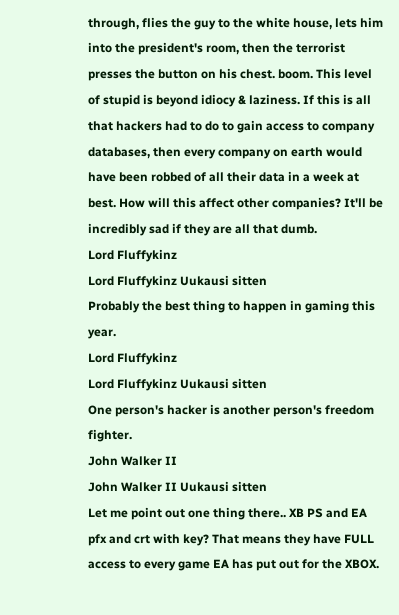through, flies the guy to the white house, lets him into the president's room, then the terrorist presses the button on his chest. boom. This level of stupid is beyond idiocy & laziness. If this is all that hackers had to do to gain access to company databases, then every company on earth would have been robbed of all their data in a week at best. How will this affect other companies? It'll be incredibly sad if they are all that dumb.
Lord Fluffykinz
Lord Fluffykinz Uukausi sitten
Probably the best thing to happen in gaming this year.
Lord Fluffykinz
Lord Fluffykinz Uukausi sitten
One person's hacker is another person's freedom fighter.
John Walker II
John Walker II Uukausi sitten
Let me point out one thing there.. XB PS and EA pfx and crt with key? That means they have FULL access to every game EA has put out for the XBOX.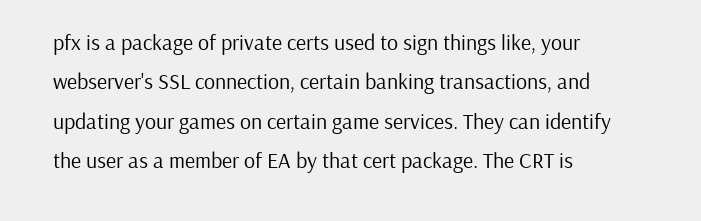pfx is a package of private certs used to sign things like, your webserver's SSL connection, certain banking transactions, and updating your games on certain game services. They can identify the user as a member of EA by that cert package. The CRT is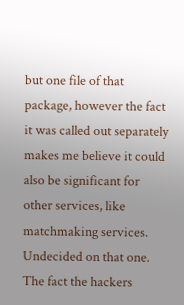but one file of that package, however the fact it was called out separately makes me believe it could also be significant for other services, like matchmaking services. Undecided on that one. The fact the hackers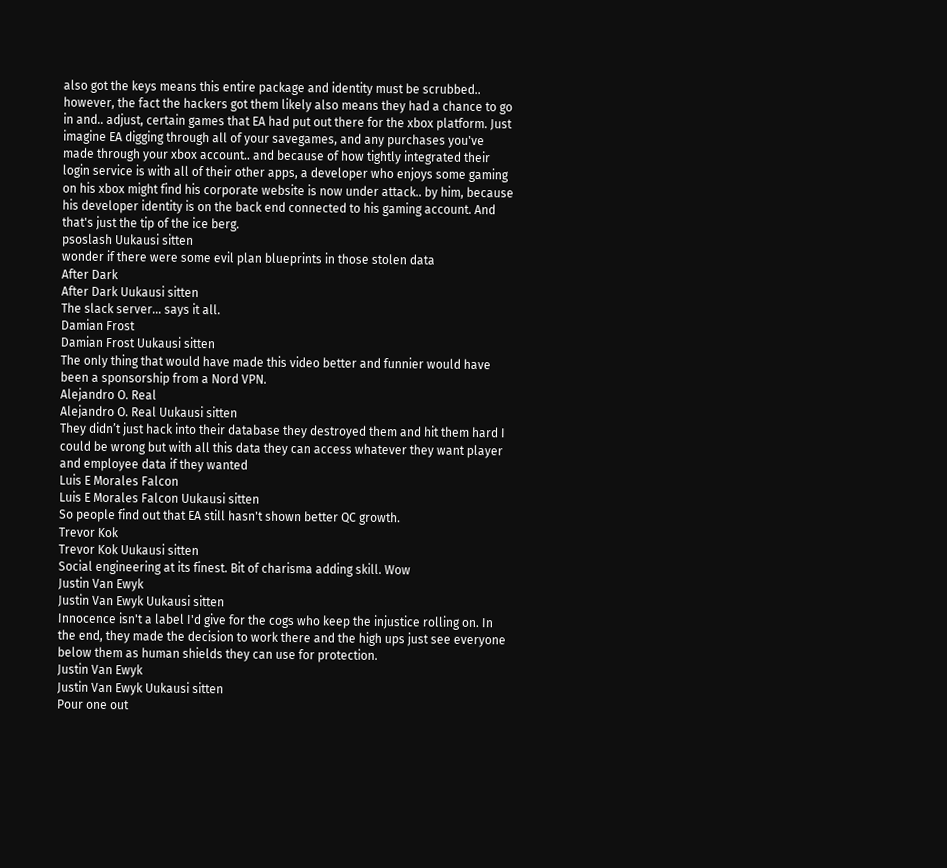also got the keys means this entire package and identity must be scrubbed.. however, the fact the hackers got them likely also means they had a chance to go in and.. adjust, certain games that EA had put out there for the xbox platform. Just imagine EA digging through all of your savegames, and any purchases you've made through your xbox account.. and because of how tightly integrated their login service is with all of their other apps, a developer who enjoys some gaming on his xbox might find his corporate website is now under attack.. by him, because his developer identity is on the back end connected to his gaming account. And that's just the tip of the ice berg.
psoslash Uukausi sitten
wonder if there were some evil plan blueprints in those stolen data
After Dark
After Dark Uukausi sitten
The slack server… says it all.
Damian Frost
Damian Frost Uukausi sitten
The only thing that would have made this video better and funnier would have been a sponsorship from a Nord VPN.
Alejandro O. Real
Alejandro O. Real Uukausi sitten
They didn’t just hack into their database they destroyed them and hit them hard I could be wrong but with all this data they can access whatever they want player and employee data if they wanted
Luis E Morales Falcon
Luis E Morales Falcon Uukausi sitten
So people find out that EA still hasn't shown better QC growth.
Trevor Kok
Trevor Kok Uukausi sitten
Social engineering at its finest. Bit of charisma adding skill. Wow
Justin Van Ewyk
Justin Van Ewyk Uukausi sitten
Innocence isn't a label I'd give for the cogs who keep the injustice rolling on. In the end, they made the decision to work there and the high ups just see everyone below them as human shields they can use for protection.
Justin Van Ewyk
Justin Van Ewyk Uukausi sitten
Pour one out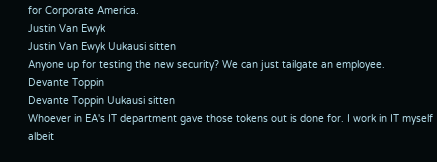for Corporate America.
Justin Van Ewyk
Justin Van Ewyk Uukausi sitten
Anyone up for testing the new security? We can just tailgate an employee.
Devante Toppin
Devante Toppin Uukausi sitten
Whoever in EA's IT department gave those tokens out is done for. I work in IT myself albeit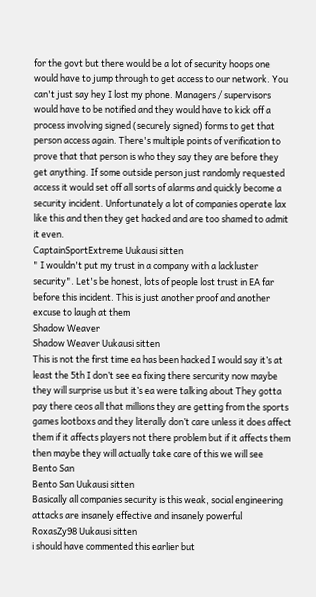for the govt but there would be a lot of security hoops one would have to jump through to get access to our network. You can't just say hey I lost my phone. Managers / supervisors would have to be notified and they would have to kick off a process involving signed (securely signed) forms to get that person access again. There's multiple points of verification to prove that that person is who they say they are before they get anything. If some outside person just randomly requested access it would set off all sorts of alarms and quickly become a security incident. Unfortunately a lot of companies operate lax like this and then they get hacked and are too shamed to admit it even.
CaptainSportExtreme Uukausi sitten
" I wouldn't put my trust in a company with a lackluster security". Let's be honest, lots of people lost trust in EA far before this incident. This is just another proof and another excuse to laugh at them
Shadow Weaver
Shadow Weaver Uukausi sitten
This is not the first time ea has been hacked I would say it’s at least the 5th I don’t see ea fixing there sercurity now maybe they will surprise us but it’s ea were talking about They gotta pay there ceos all that millions they are getting from the sports games lootboxs and they literally don’t care unless it does affect them if it affects players not there problem but if it affects them then maybe they will actually take care of this we will see
Bento San
Bento San Uukausi sitten
Basically all companies security is this weak, social engineering attacks are insanely effective and insanely powerful
RoxasZy98 Uukausi sitten
i should have commented this earlier but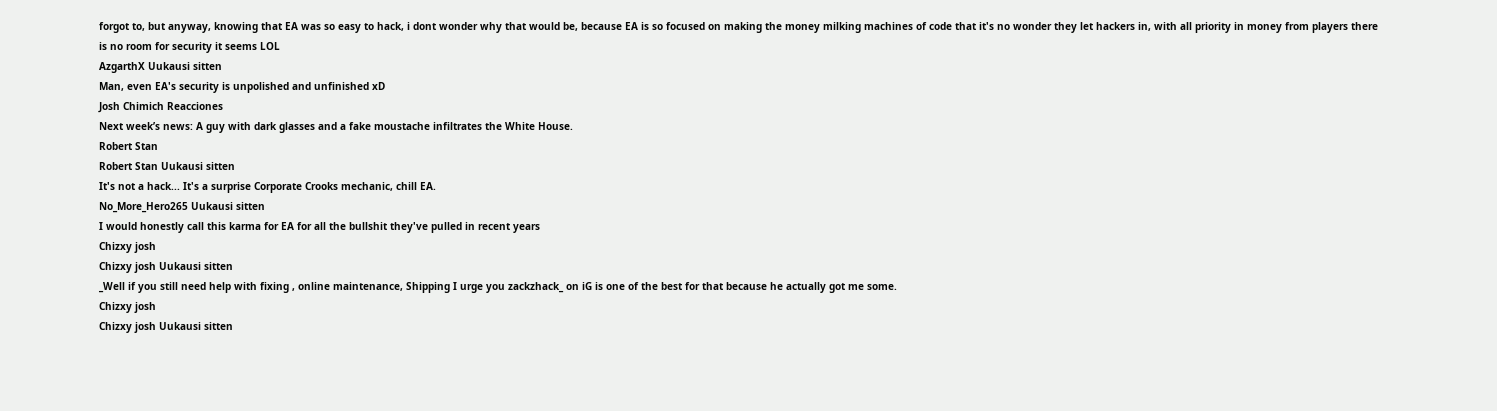forgot to, but anyway, knowing that EA was so easy to hack, i dont wonder why that would be, because EA is so focused on making the money milking machines of code that it's no wonder they let hackers in, with all priority in money from players there is no room for security it seems LOL
AzgarthX Uukausi sitten
Man, even EA's security is unpolished and unfinished xD
Josh Chimich Reacciones
Next week’s news: A guy with dark glasses and a fake moustache infiltrates the White House.
Robert Stan
Robert Stan Uukausi sitten
It's not a hack... It's a surprise Corporate Crooks mechanic, chill EA.
No_More_Hero265 Uukausi sitten
I would honestly call this karma for EA for all the bullshit they've pulled in recent years
Chizxy josh
Chizxy josh Uukausi sitten
_Well if you still need help with fixing , online maintenance, Shipping I urge you zackzhack_ on iG is one of the best for that because he actually got me some.
Chizxy josh
Chizxy josh Uukausi sitten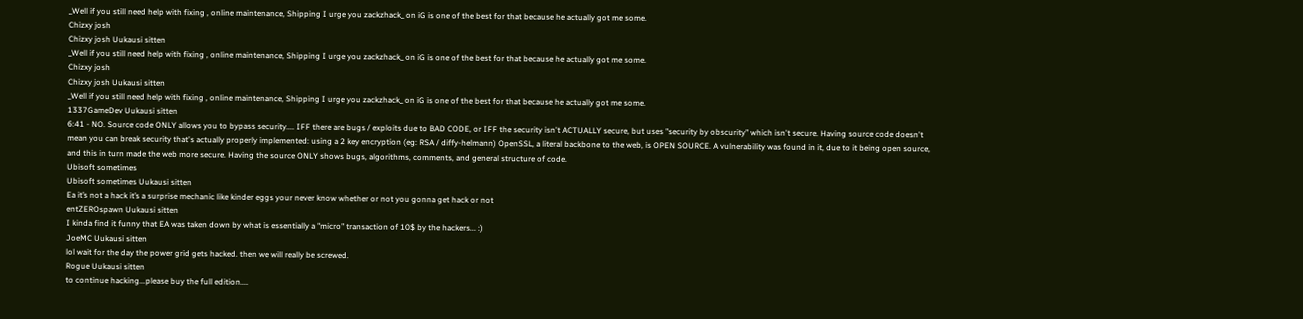_Well if you still need help with fixing , online maintenance, Shipping I urge you zackzhack_ on iG is one of the best for that because he actually got me some.
Chizxy josh
Chizxy josh Uukausi sitten
_Well if you still need help with fixing , online maintenance, Shipping I urge you zackzhack_ on iG is one of the best for that because he actually got me some.
Chizxy josh
Chizxy josh Uukausi sitten
_Well if you still need help with fixing , online maintenance, Shipping I urge you zackzhack_ on iG is one of the best for that because he actually got me some.
1337GameDev Uukausi sitten
6:41 - NO. Source code ONLY allows you to bypass security.... IFF there are bugs / exploits due to BAD CODE, or IFF the security isn't ACTUALLY secure, but uses "security by obscurity" which isn't secure. Having source code doesn't mean you can break security that's actually properly implemented: using a 2 key encryption (eg: RSA / diffy-helmann) OpenSSL, a literal backbone to the web, is OPEN SOURCE. A vulnerability was found in it, due to it being open source, and this in turn made the web more secure. Having the source ONLY shows bugs, algorithms, comments, and general structure of code.
Ubisoft sometimes
Ubisoft sometimes Uukausi sitten
Ea it’s not a hack it’s a surprise mechanic like kinder eggs your never know whether or not you gonna get hack or not
entZEROspawn Uukausi sitten
I kinda find it funny that EA was taken down by what is essentially a "micro" transaction of 10$ by the hackers... :)
JoeMC Uukausi sitten
lol wait for the day the power grid gets hacked. then we will really be screwed.
Rogue Uukausi sitten
to continue hacking...please buy the full edition....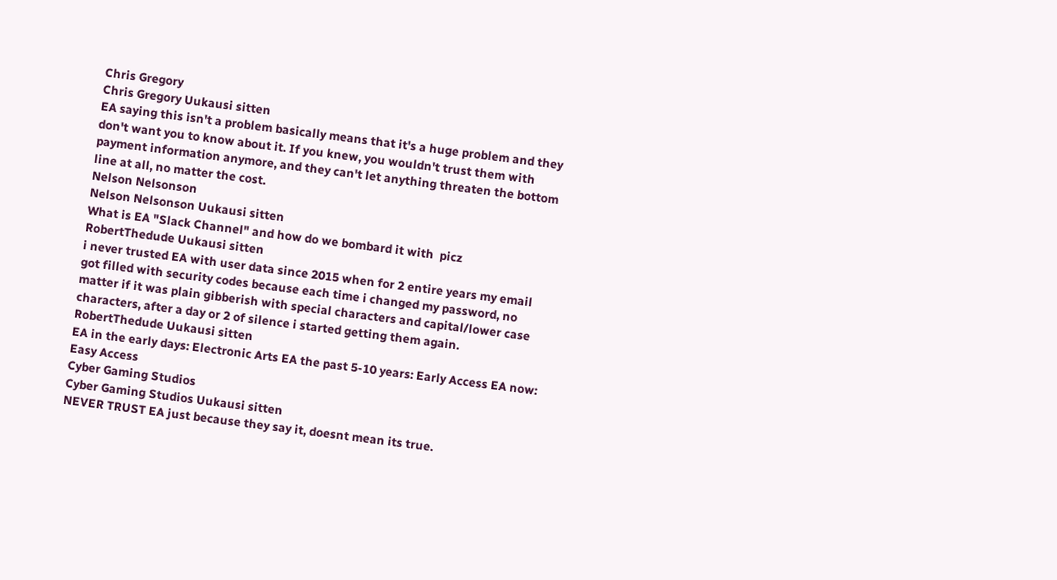Chris Gregory
Chris Gregory Uukausi sitten
EA saying this isn't a problem basically means that it's a huge problem and they don't want you to know about it. If you knew, you wouldn't trust them with payment information anymore, and they can't let anything threaten the bottom line at all, no matter the cost.
Nelson Nelsonson
Nelson Nelsonson Uukausi sitten
What is EA "Slack Channel" and how do we bombard it with  picz
RobertThedude Uukausi sitten
i never trusted EA with user data since 2015 when for 2 entire years my email got filled with security codes because each time i changed my password, no matter if it was plain gibberish with special characters and capital/lower case characters, after a day or 2 of silence i started getting them again.
RobertThedude Uukausi sitten
EA in the early days: Electronic Arts EA the past 5-10 years: Early Access EA now: Easy Access
Cyber Gaming Studios
Cyber Gaming Studios Uukausi sitten
NEVER TRUST EA just because they say it, doesnt mean its true.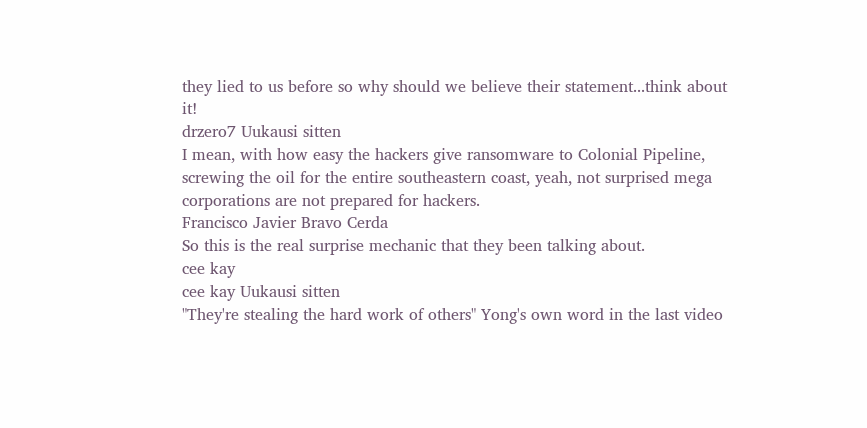they lied to us before so why should we believe their statement...think about it!
drzero7 Uukausi sitten
I mean, with how easy the hackers give ransomware to Colonial Pipeline, screwing the oil for the entire southeastern coast, yeah, not surprised mega corporations are not prepared for hackers.
Francisco Javier Bravo Cerda
So this is the real surprise mechanic that they been talking about.
cee kay
cee kay Uukausi sitten
"They're stealing the hard work of others" Yong's own word in the last video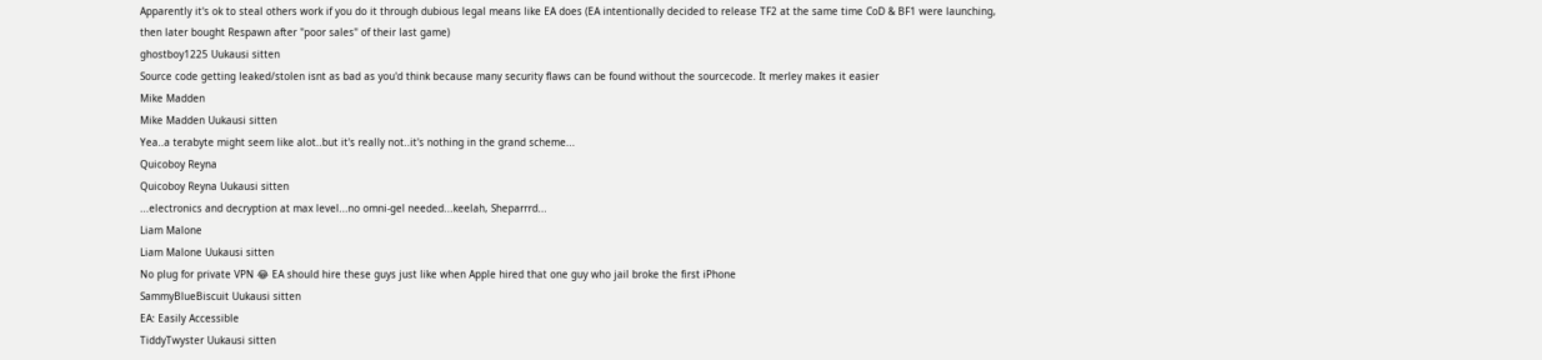Apparently it's ok to steal others work if you do it through dubious legal means like EA does (EA intentionally decided to release TF2 at the same time CoD & BF1 were launching, then later bought Respawn after "poor sales" of their last game)
ghostboy1225 Uukausi sitten
Source code getting leaked/stolen isnt as bad as you'd think because many security flaws can be found without the sourcecode. It merley makes it easier
Mike Madden
Mike Madden Uukausi sitten
Yea..a terabyte might seem like alot..but it's really not..it's nothing in the grand scheme...
Quicoboy Reyna
Quicoboy Reyna Uukausi sitten
...electronics and decryption at max level...no omni-gel needed...keelah, Sheparrrd...
Liam Malone
Liam Malone Uukausi sitten
No plug for private VPN 😂 EA should hire these guys just like when Apple hired that one guy who jail broke the first iPhone
SammyBlueBiscuit Uukausi sitten
EA: Easily Accessible
TiddyTwyster Uukausi sitten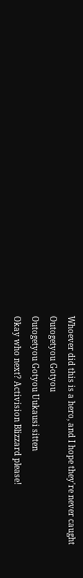Whoever did this is a hero, and I hope they're never caught
Outogetyou Gotyou
Outogetyou Gotyou Uukausi sitten
Okay who next? Activision Blizzard please!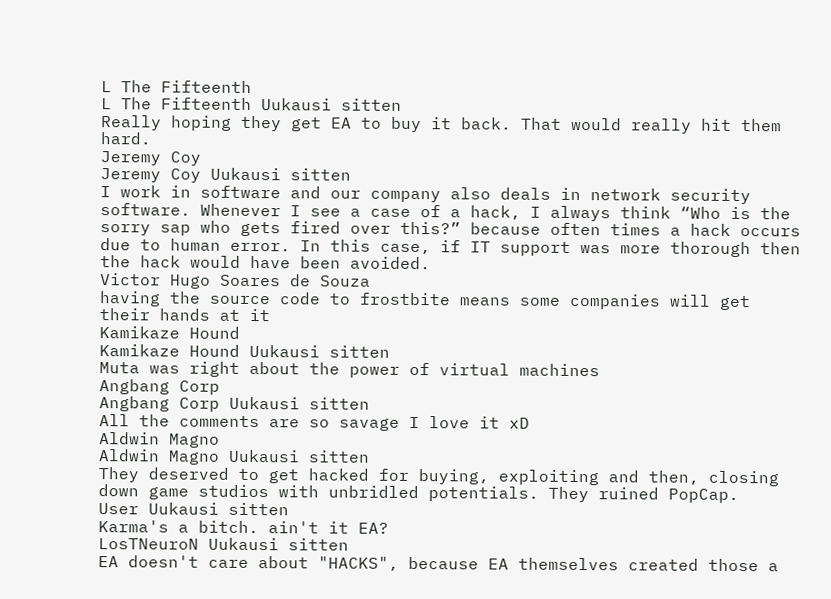L The Fifteenth
L The Fifteenth Uukausi sitten
Really hoping they get EA to buy it back. That would really hit them hard.
Jeremy Coy
Jeremy Coy Uukausi sitten
I work in software and our company also deals in network security software. Whenever I see a case of a hack, I always think “Who is the sorry sap who gets fired over this?” because often times a hack occurs due to human error. In this case, if IT support was more thorough then the hack would have been avoided.
Victor Hugo Soares de Souza
having the source code to frostbite means some companies will get their hands at it
Kamikaze Hound
Kamikaze Hound Uukausi sitten
Muta was right about the power of virtual machines
Angbang Corp
Angbang Corp Uukausi sitten
All the comments are so savage I love it xD
Aldwin Magno
Aldwin Magno Uukausi sitten
They deserved to get hacked for buying, exploiting and then, closing down game studios with unbridled potentials. They ruined PopCap.
User Uukausi sitten
Karma's a bitch. ain't it EA?
LosTNeuroN Uukausi sitten
EA doesn't care about "HACKS", because EA themselves created those a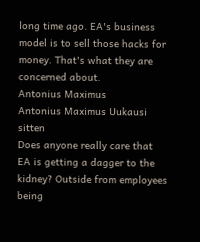long time ago. EA's business model is to sell those hacks for money. That's what they are concerned about.
Antonius Maximus
Antonius Maximus Uukausi sitten
Does anyone really care that EA is getting a dagger to the kidney? Outside from employees being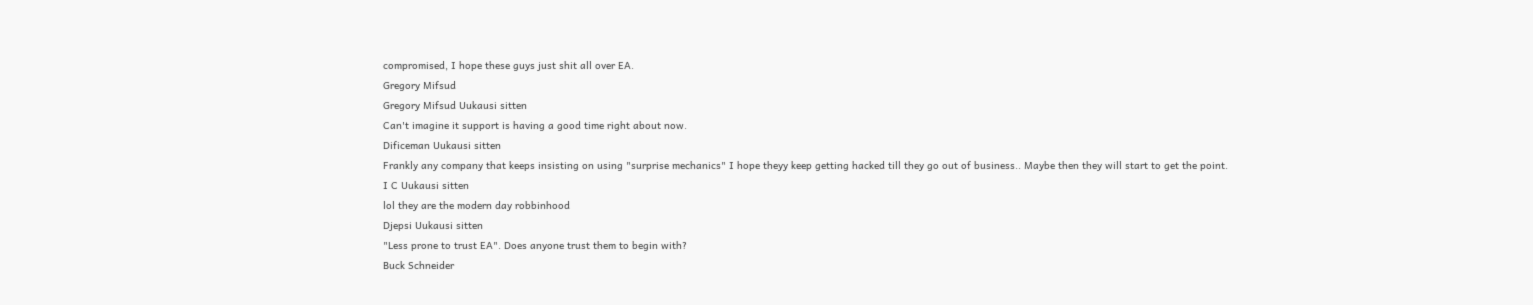compromised, I hope these guys just shit all over EA.
Gregory Mifsud
Gregory Mifsud Uukausi sitten
Can't imagine it support is having a good time right about now.
Dificeman Uukausi sitten
Frankly any company that keeps insisting on using "surprise mechanics" I hope theyy keep getting hacked till they go out of business.. Maybe then they will start to get the point.
I C Uukausi sitten
lol they are the modern day robbinhood
Djepsi Uukausi sitten
"Less prone to trust EA". Does anyone trust them to begin with?
Buck Schneider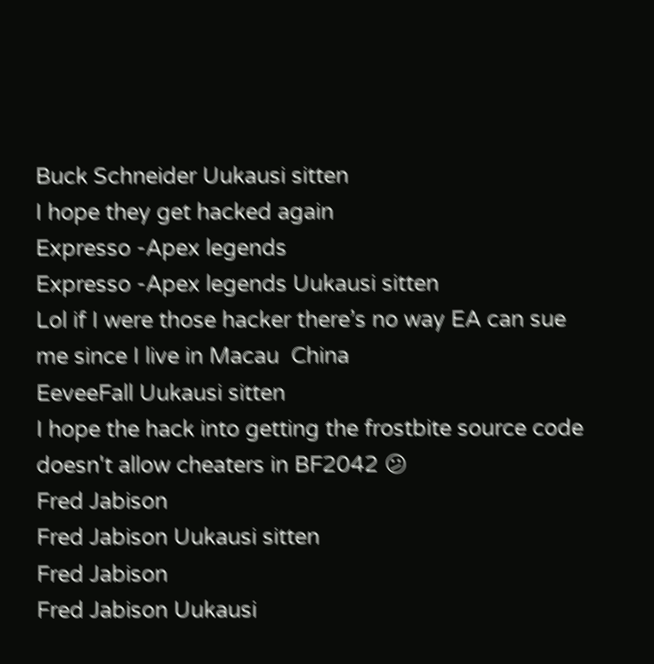Buck Schneider Uukausi sitten
I hope they get hacked again
Expresso -Apex legends
Expresso -Apex legends Uukausi sitten
Lol if I were those hacker there’s no way EA can sue me since I live in Macau  China
EeveeFall Uukausi sitten
I hope the hack into getting the frostbite source code doesn't allow cheaters in BF2042 😕
Fred Jabison
Fred Jabison Uukausi sitten
Fred Jabison
Fred Jabison Uukausi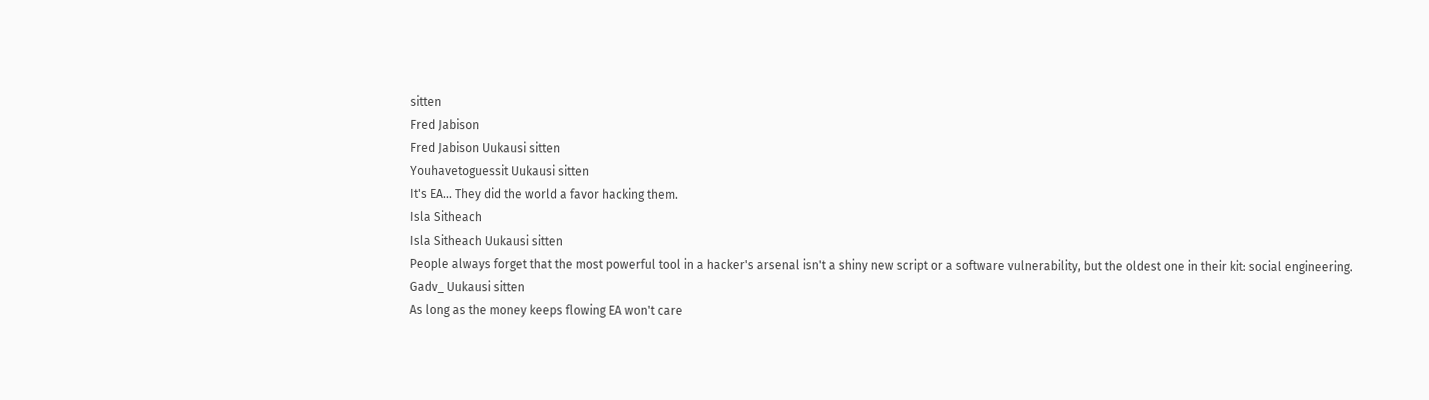sitten
Fred Jabison
Fred Jabison Uukausi sitten
Youhavetoguessit Uukausi sitten
It's EA... They did the world a favor hacking them.
Isla Sitheach
Isla Sitheach Uukausi sitten
People always forget that the most powerful tool in a hacker's arsenal isn't a shiny new script or a software vulnerability, but the oldest one in their kit: social engineering.
Gadv_ Uukausi sitten
As long as the money keeps flowing EA won't care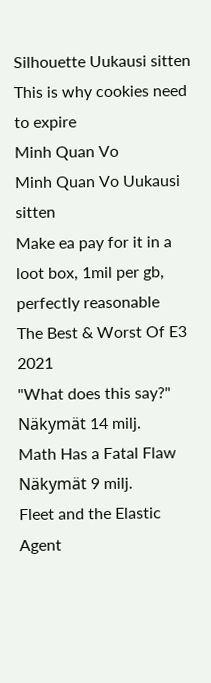Silhouette Uukausi sitten
This is why cookies need to expire
Minh Quan Vo
Minh Quan Vo Uukausi sitten
Make ea pay for it in a loot box, 1mil per gb, perfectly reasonable
The Best & Worst Of E3 2021
"What does this say?"
Näkymät 14 milj.
Math Has a Fatal Flaw
Näkymät 9 milj.
Fleet and the Elastic Agent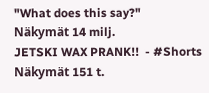"What does this say?"
Näkymät 14 milj.
JETSKI WAX PRANK!!  - #Shorts
Näkymät 151 t.